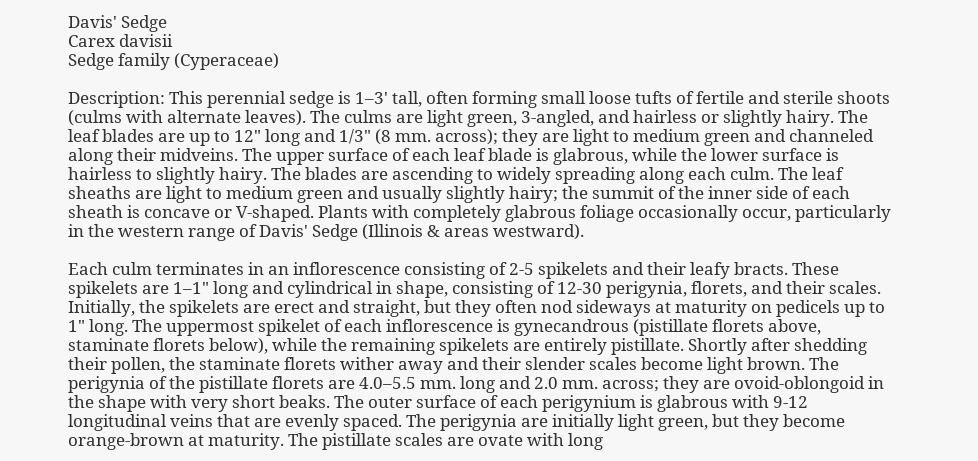Davis' Sedge
Carex davisii
Sedge family (Cyperaceae)

Description: This perennial sedge is 1–3' tall, often forming small loose tufts of fertile and sterile shoots (culms with alternate leaves). The culms are light green, 3-angled, and hairless or slightly hairy. The leaf blades are up to 12" long and 1/3" (8 mm. across); they are light to medium green and channeled along their midveins. The upper surface of each leaf blade is glabrous, while the lower surface is hairless to slightly hairy. The blades are ascending to widely spreading along each culm. The leaf sheaths are light to medium green and usually slightly hairy; the summit of the inner side of each sheath is concave or V-shaped. Plants with completely glabrous foliage occasionally occur, particularly in the western range of Davis' Sedge (Illinois & areas westward).

Each culm terminates in an inflorescence consisting of 2-5 spikelets and their leafy bracts. These spikelets are 1–1" long and cylindrical in shape, consisting of 12-30 perigynia, florets, and their scales. Initially, the spikelets are erect and straight, but they often nod sideways at maturity on pedicels up to 1" long. The uppermost spikelet of each inflorescence is gynecandrous (pistillate florets above, staminate florets below), while the remaining spikelets are entirely pistillate. Shortly after shedding their pollen, the staminate florets wither away and their slender scales become light brown. The perigynia of the pistillate florets are 4.0–5.5 mm. long and 2.0 mm. across; they are ovoid-oblongoid in the shape with very short beaks. The outer surface of each perigynium is glabrous with 9-12 longitudinal veins that are evenly spaced. The perigynia are initially light green, but they become orange-brown at maturity. The pistillate scales are ovate with long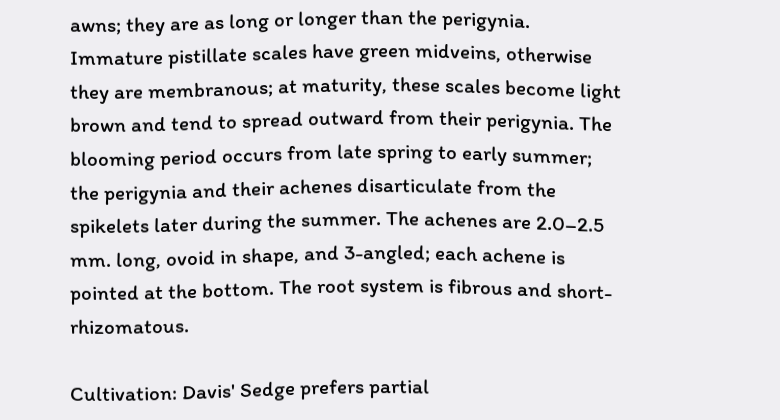awns; they are as long or longer than the perigynia. Immature pistillate scales have green midveins, otherwise they are membranous; at maturity, these scales become light brown and tend to spread outward from their perigynia. The blooming period occurs from late spring to early summer; the perigynia and their achenes disarticulate from the spikelets later during the summer. The achenes are 2.0–2.5 mm. long, ovoid in shape, and 3-angled; each achene is pointed at the bottom. The root system is fibrous and short-rhizomatous.

Cultivation: Davis' Sedge prefers partial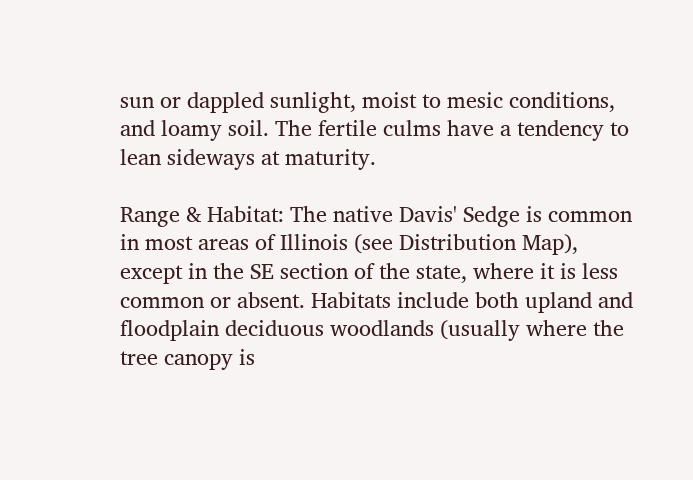sun or dappled sunlight, moist to mesic conditions, and loamy soil. The fertile culms have a tendency to lean sideways at maturity.

Range & Habitat: The native Davis' Sedge is common in most areas of Illinois (see Distribution Map), except in the SE section of the state, where it is less common or absent. Habitats include both upland and floodplain deciduous woodlands (usually where the tree canopy is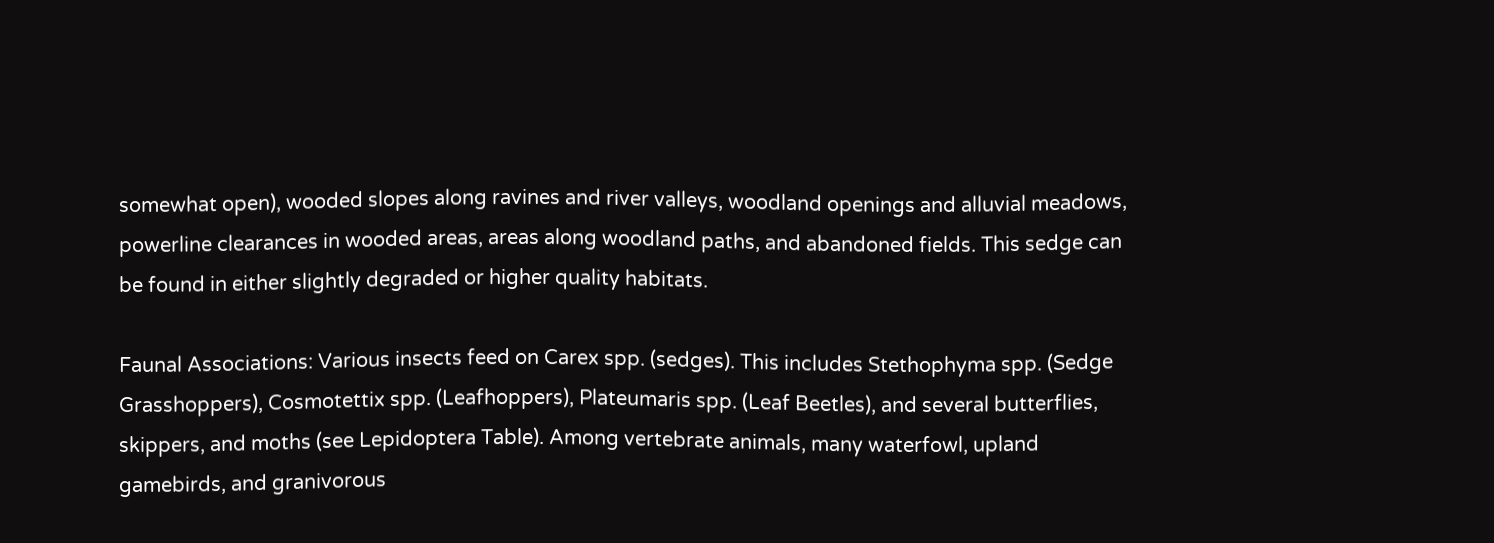somewhat open), wooded slopes along ravines and river valleys, woodland openings and alluvial meadows, powerline clearances in wooded areas, areas along woodland paths, and abandoned fields. This sedge can be found in either slightly degraded or higher quality habitats.

Faunal Associations: Various insects feed on Carex spp. (sedges). This includes Stethophyma spp. (Sedge Grasshoppers), Cosmotettix spp. (Leafhoppers), Plateumaris spp. (Leaf Beetles), and several butterflies, skippers, and moths (see Lepidoptera Table). Among vertebrate animals, many waterfowl, upland gamebirds, and granivorous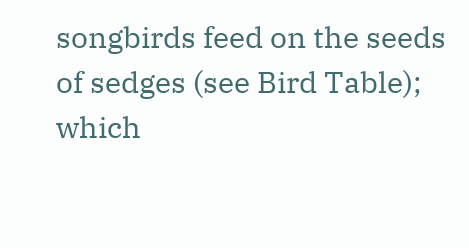songbirds feed on the seeds of sedges (see Bird Table); which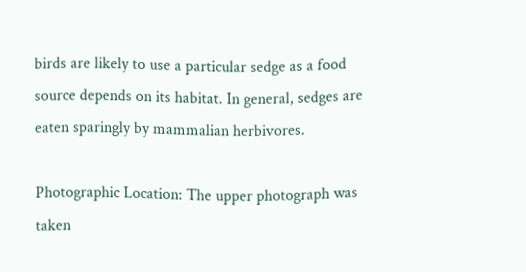birds are likely to use a particular sedge as a food source depends on its habitat. In general, sedges are eaten sparingly by mammalian herbivores.

Photographic Location: The upper photograph was taken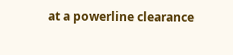at a powerline clearance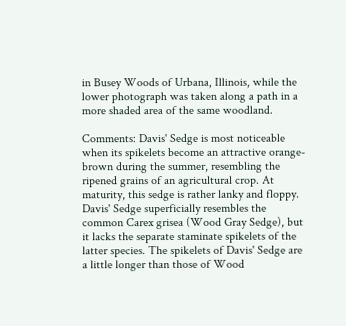in Busey Woods of Urbana, Illinois, while the lower photograph was taken along a path in a more shaded area of the same woodland.

Comments: Davis' Sedge is most noticeable when its spikelets become an attractive orange-brown during the summer, resembling the ripened grains of an agricultural crop. At maturity, this sedge is rather lanky and floppy. Davis' Sedge superficially resembles the common Carex grisea (Wood Gray Sedge), but it lacks the separate staminate spikelets of the latter species. The spikelets of Davis' Sedge are a little longer than those of Wood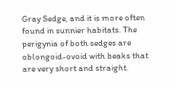Gray Sedge, and it is more often found in sunnier habitats. The perigynia of both sedges are oblongoid-ovoid with beaks that are very short and straight.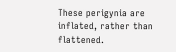These perigynia are inflated, rather than flattened.